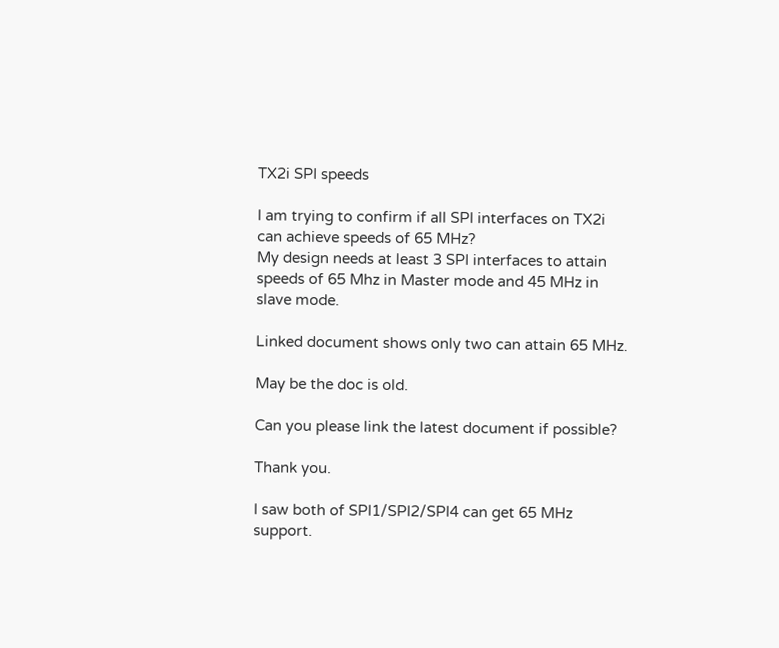TX2i SPI speeds

I am trying to confirm if all SPI interfaces on TX2i can achieve speeds of 65 MHz?
My design needs at least 3 SPI interfaces to attain speeds of 65 Mhz in Master mode and 45 MHz in slave mode.

Linked document shows only two can attain 65 MHz.

May be the doc is old.

Can you please link the latest document if possible?

Thank you.

I saw both of SPI1/SPI2/SPI4 can get 65 MHz support.